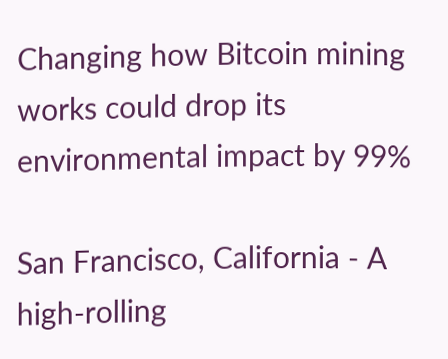Changing how Bitcoin mining works could drop its environmental impact by 99%

San Francisco, California - A high-rolling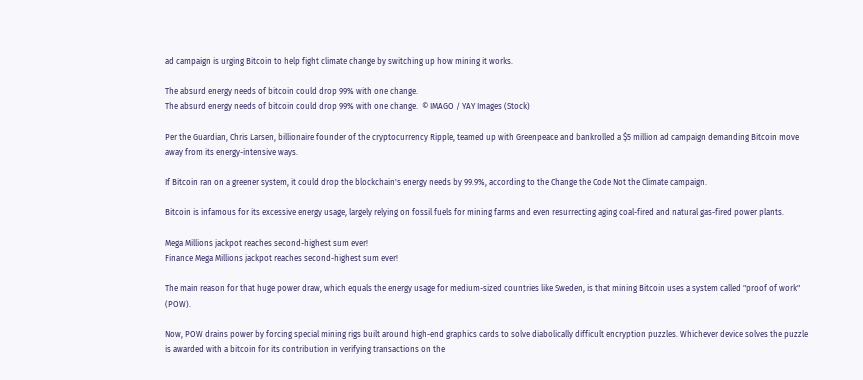ad campaign is urging Bitcoin to help fight climate change by switching up how mining it works.

The absurd energy needs of bitcoin could drop 99% with one change.
The absurd energy needs of bitcoin could drop 99% with one change.  © IMAGO / YAY Images (Stock)

Per the Guardian, Chris Larsen, billionaire founder of the cryptocurrency Ripple, teamed up with Greenpeace and bankrolled a $5 million ad campaign demanding Bitcoin move away from its energy-intensive ways.

If Bitcoin ran on a greener system, it could drop the blockchain's energy needs by 99.9%, according to the Change the Code Not the Climate campaign.

Bitcoin is infamous for its excessive energy usage, largely relying on fossil fuels for mining farms and even resurrecting aging coal-fired and natural gas-fired power plants.

Mega Millions jackpot reaches second-highest sum ever!
Finance Mega Millions jackpot reaches second-highest sum ever!

The main reason for that huge power draw, which equals the energy usage for medium-sized countries like Sweden, is that mining Bitcoin uses a system called "proof of work" (POW).

Now, POW drains power by forcing special mining rigs built around high-end graphics cards to solve diabolically difficult encryption puzzles. Whichever device solves the puzzle is awarded with a bitcoin for its contribution in verifying transactions on the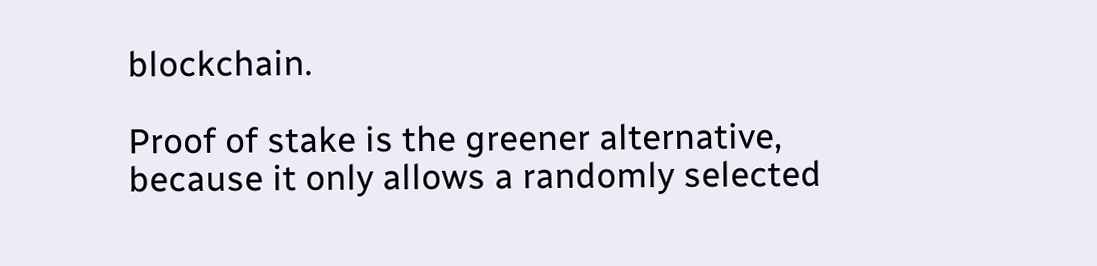blockchain.

Proof of stake is the greener alternative, because it only allows a randomly selected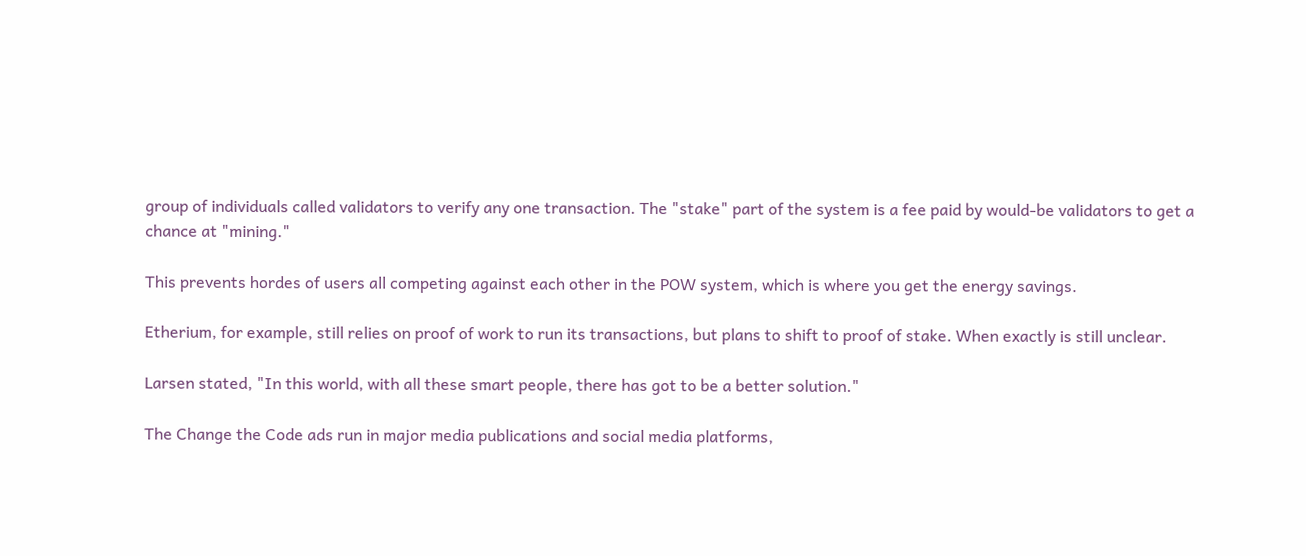group of individuals called validators to verify any one transaction. The "stake" part of the system is a fee paid by would-be validators to get a chance at "mining."

This prevents hordes of users all competing against each other in the POW system, which is where you get the energy savings.

Etherium, for example, still relies on proof of work to run its transactions, but plans to shift to proof of stake. When exactly is still unclear.

Larsen stated, "In this world, with all these smart people, there has got to be a better solution."

The Change the Code ads run in major media publications and social media platforms,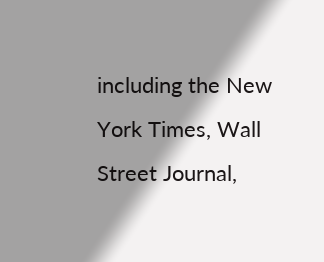including the New York Times, Wall Street Journal,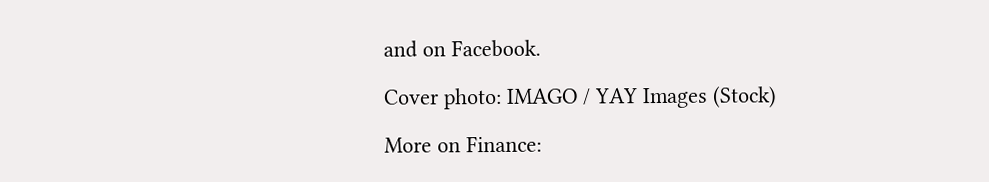and on Facebook.

Cover photo: IMAGO / YAY Images (Stock)

More on Finance: